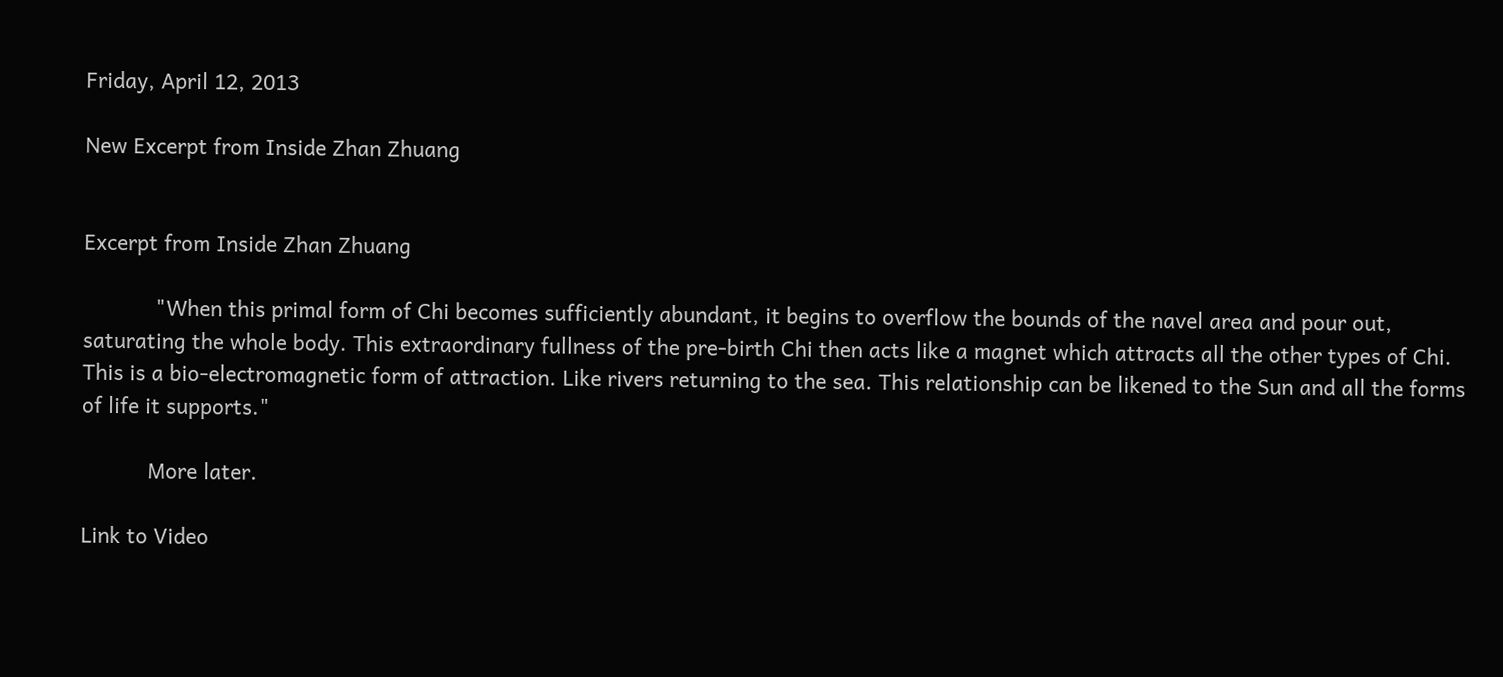Friday, April 12, 2013

New Excerpt from Inside Zhan Zhuang


Excerpt from Inside Zhan Zhuang

            "When this primal form of Chi becomes sufficiently abundant, it begins to overflow the bounds of the navel area and pour out, saturating the whole body. This extraordinary fullness of the pre-birth Chi then acts like a magnet which attracts all the other types of Chi. This is a bio-electromagnetic form of attraction. Like rivers returning to the sea. This relationship can be likened to the Sun and all the forms of life it supports."

           More later.

Link to Video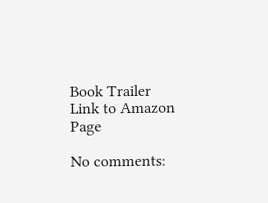Book Trailer
Link to Amazon Page

No comments: